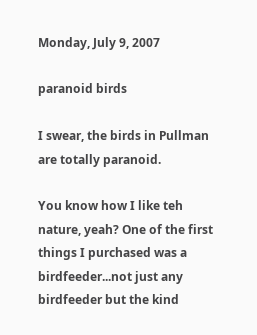Monday, July 9, 2007

paranoid birds

I swear, the birds in Pullman are totally paranoid.

You know how I like teh nature, yeah? One of the first things I purchased was a birdfeeder...not just any birdfeeder but the kind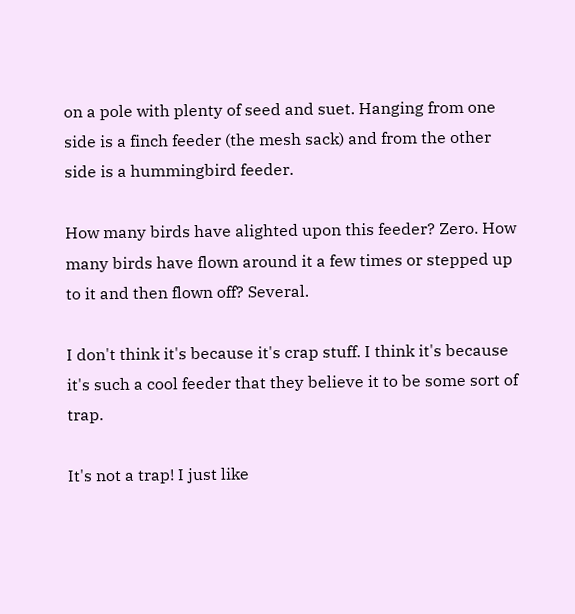on a pole with plenty of seed and suet. Hanging from one side is a finch feeder (the mesh sack) and from the other side is a hummingbird feeder.

How many birds have alighted upon this feeder? Zero. How many birds have flown around it a few times or stepped up to it and then flown off? Several.

I don't think it's because it's crap stuff. I think it's because it's such a cool feeder that they believe it to be some sort of trap.

It's not a trap! I just like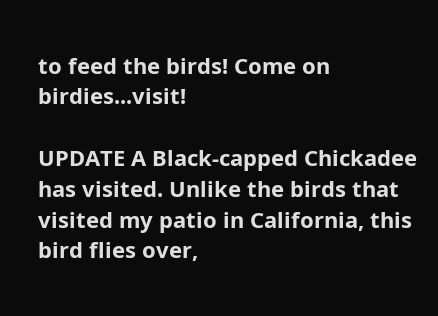to feed the birds! Come on birdies...visit!

UPDATE A Black-capped Chickadee has visited. Unlike the birds that visited my patio in California, this bird flies over,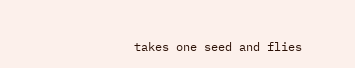takes one seed and flies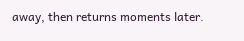away, then returns moments later.